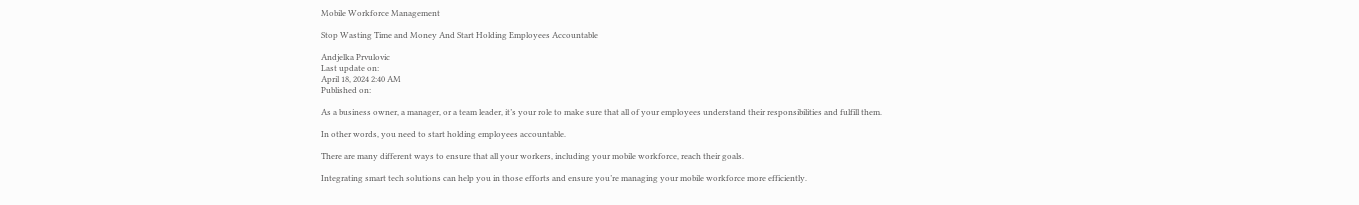Mobile Workforce Management

Stop Wasting Time and Money And Start Holding Employees Accountable

Andjelka Prvulovic
Last update on:
April 18, 2024 2:40 AM
Published on:

As a business owner, a manager, or a team leader, it’s your role to make sure that all of your employees understand their responsibilities and fulfill them.

In other words, you need to start holding employees accountable.

There are many different ways to ensure that all your workers, including your mobile workforce, reach their goals.

Integrating smart tech solutions can help you in those efforts and ensure you’re managing your mobile workforce more efficiently.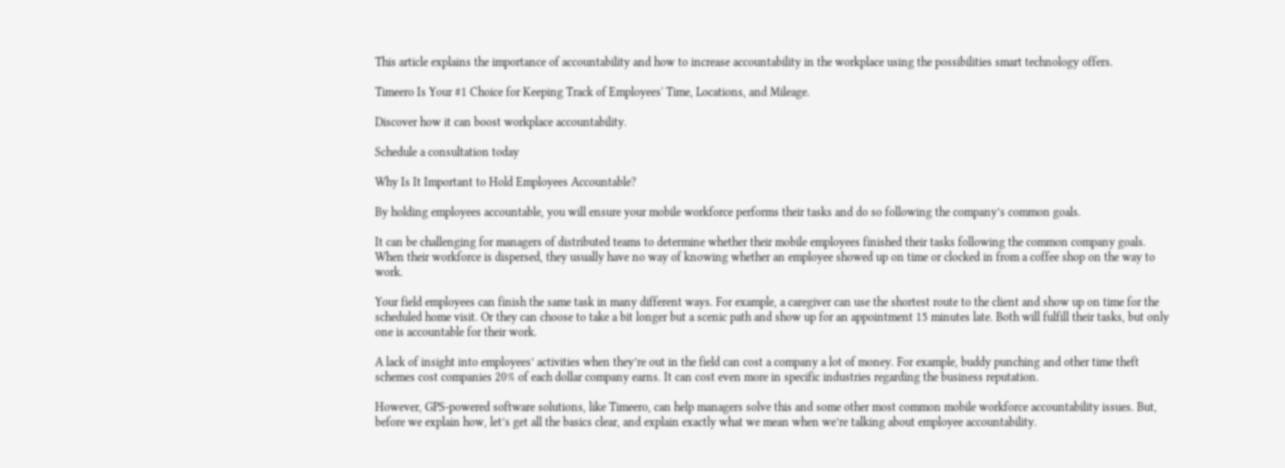This article explains the importance of accountability and how to increase accountability in the workplace using the possibilities smart technology offers.

Timeero Is Your #1 Choice for Keeping Track of Employees' Time, Locations, and Mileage.

Discover how it can boost workplace accountability.

Schedule a consultation today

Why Is It Important to Hold Employees Accountable?

By holding employees accountable, you will ensure your mobile workforce performs their tasks and do so following the company’s common goals.

It can be challenging for managers of distributed teams to determine whether their mobile employees finished their tasks following the common company goals. When their workforce is dispersed, they usually have no way of knowing whether an employee showed up on time or clocked in from a coffee shop on the way to work.

Your field employees can finish the same task in many different ways. For example, a caregiver can use the shortest route to the client and show up on time for the scheduled home visit. Or they can choose to take a bit longer but a scenic path and show up for an appointment 15 minutes late. Both will fulfill their tasks, but only one is accountable for their work.

A lack of insight into employees’ activities when they’re out in the field can cost a company a lot of money. For example, buddy punching and other time theft schemes cost companies 20% of each dollar company earns. It can cost even more in specific industries regarding the business reputation.

However, GPS-powered software solutions, like Timeero, can help managers solve this and some other most common mobile workforce accountability issues. But, before we explain how, let’s get all the basics clear, and explain exactly what we mean when we’re talking about employee accountability.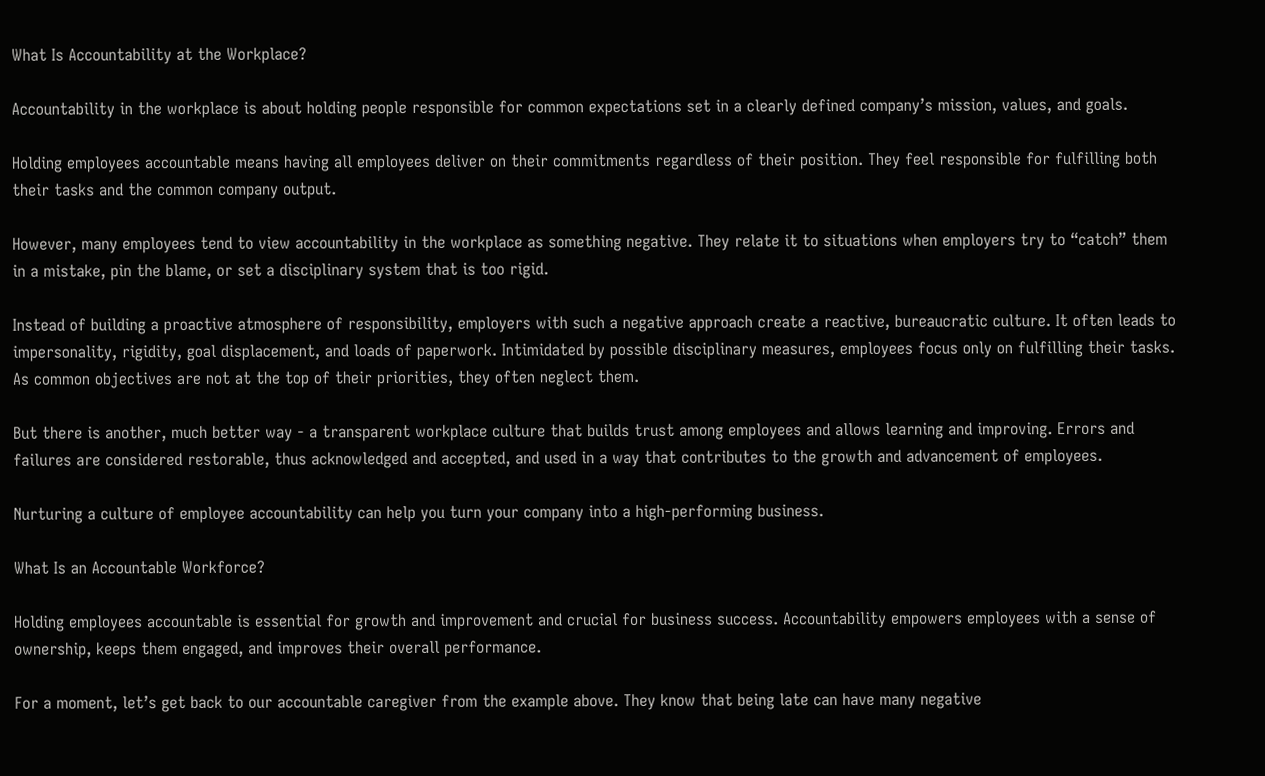What Is Accountability at the Workplace?

Accountability in the workplace is about holding people responsible for common expectations set in a clearly defined company’s mission, values, and goals.

Holding employees accountable means having all employees deliver on their commitments regardless of their position. They feel responsible for fulfilling both their tasks and the common company output.

However, many employees tend to view accountability in the workplace as something negative. They relate it to situations when employers try to “catch” them in a mistake, pin the blame, or set a disciplinary system that is too rigid.

Instead of building a proactive atmosphere of responsibility, employers with such a negative approach create a reactive, bureaucratic culture. It often leads to impersonality, rigidity, goal displacement, and loads of paperwork. Intimidated by possible disciplinary measures, employees focus only on fulfilling their tasks. As common objectives are not at the top of their priorities, they often neglect them.

But there is another, much better way - a transparent workplace culture that builds trust among employees and allows learning and improving. Errors and failures are considered restorable, thus acknowledged and accepted, and used in a way that contributes to the growth and advancement of employees.

Nurturing a culture of employee accountability can help you turn your company into a high-performing business.

What Is an Accountable Workforce?

Holding employees accountable is essential for growth and improvement and crucial for business success. Accountability empowers employees with a sense of ownership, keeps them engaged, and improves their overall performance.

For a moment, let’s get back to our accountable caregiver from the example above. They know that being late can have many negative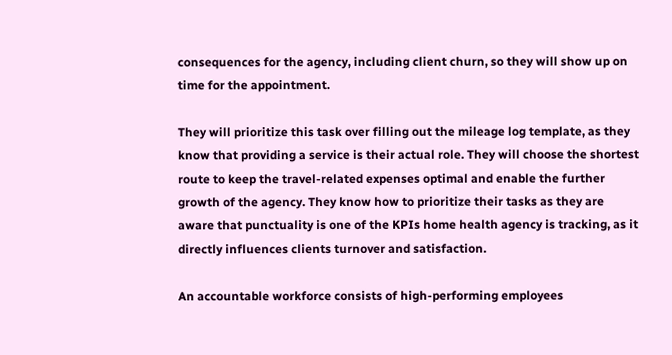consequences for the agency, including client churn, so they will show up on time for the appointment.

They will prioritize this task over filling out the mileage log template, as they know that providing a service is their actual role. They will choose the shortest route to keep the travel-related expenses optimal and enable the further growth of the agency. They know how to prioritize their tasks as they are aware that punctuality is one of the KPIs home health agency is tracking, as it directly influences clients turnover and satisfaction.

An accountable workforce consists of high-performing employees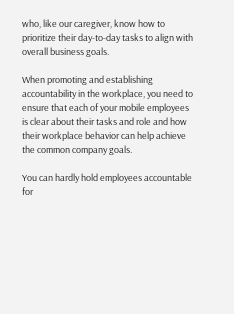who, like our caregiver, know how to prioritize their day-to-day tasks to align with overall business goals.

When promoting and establishing accountability in the workplace, you need to ensure that each of your mobile employees is clear about their tasks and role and how their workplace behavior can help achieve the common company goals.

You can hardly hold employees accountable for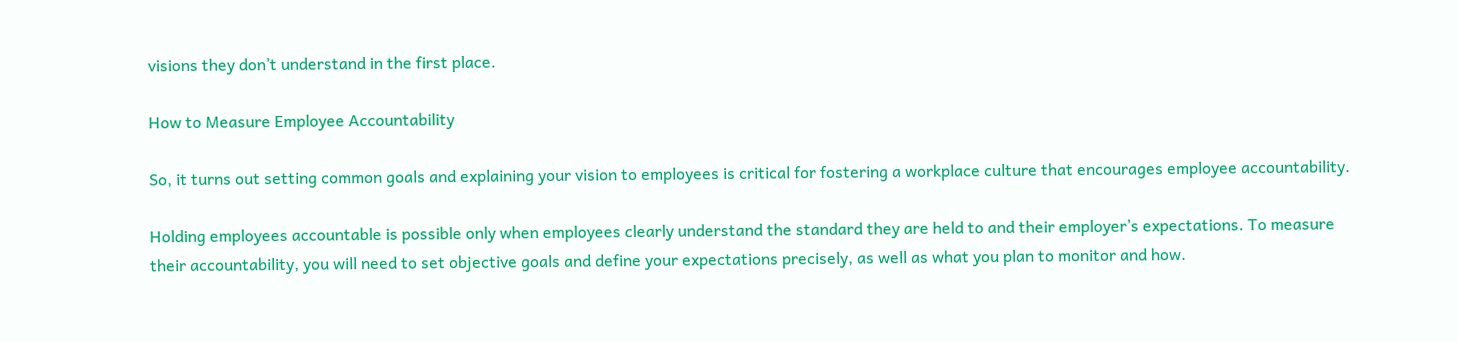visions they don’t understand in the first place.

How to Measure Employee Accountability

So, it turns out setting common goals and explaining your vision to employees is critical for fostering a workplace culture that encourages employee accountability.

Holding employees accountable is possible only when employees clearly understand the standard they are held to and their employer’s expectations. To measure their accountability, you will need to set objective goals and define your expectations precisely, as well as what you plan to monitor and how.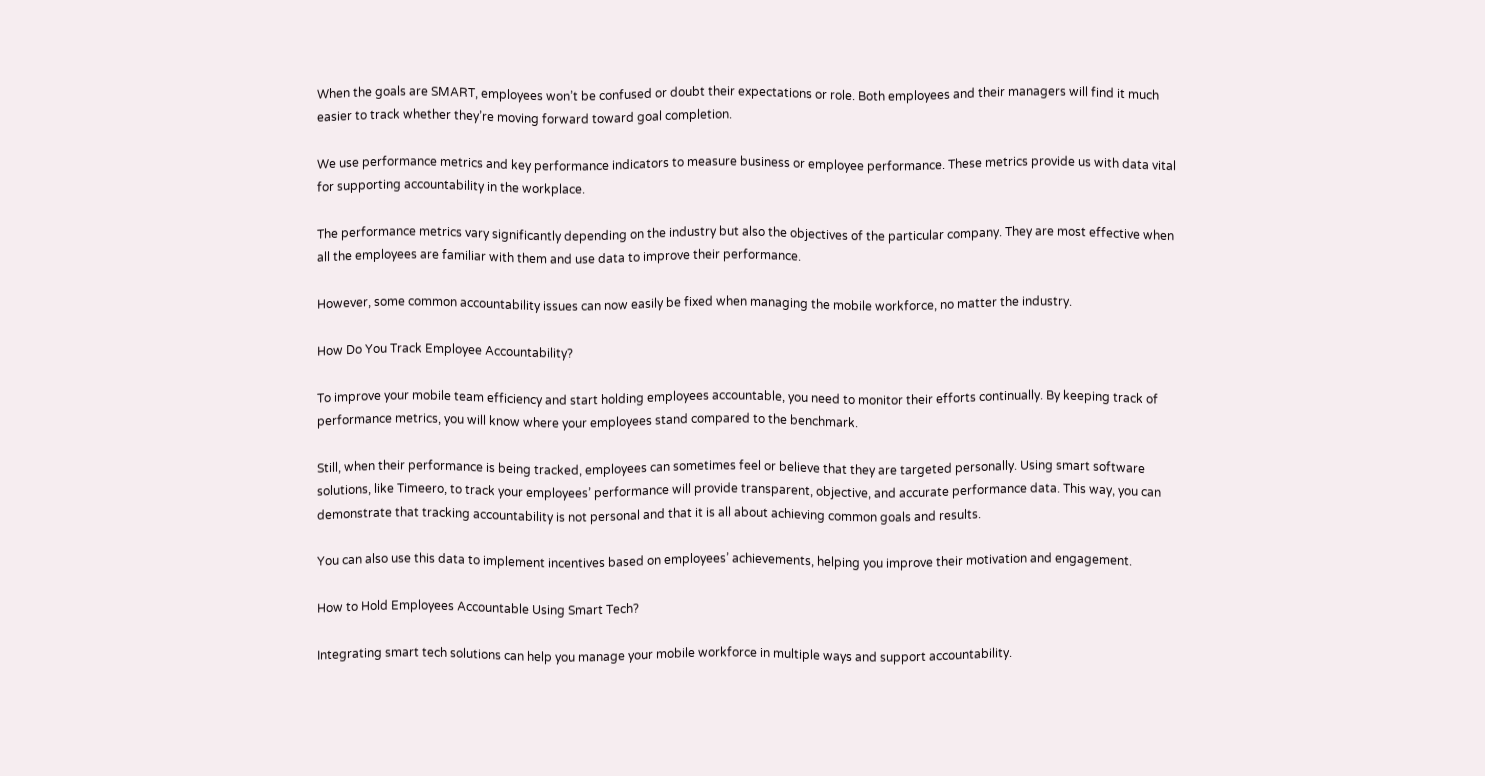When the goals are SMART, employees won’t be confused or doubt their expectations or role. Both employees and their managers will find it much easier to track whether they’re moving forward toward goal completion.

We use performance metrics and key performance indicators to measure business or employee performance. These metrics provide us with data vital for supporting accountability in the workplace.

The performance metrics vary significantly depending on the industry but also the objectives of the particular company. They are most effective when all the employees are familiar with them and use data to improve their performance.

However, some common accountability issues can now easily be fixed when managing the mobile workforce, no matter the industry.

How Do You Track Employee Accountability?

To improve your mobile team efficiency and start holding employees accountable, you need to monitor their efforts continually. By keeping track of performance metrics, you will know where your employees stand compared to the benchmark.

Still, when their performance is being tracked, employees can sometimes feel or believe that they are targeted personally. Using smart software solutions, like Timeero, to track your employees’ performance will provide transparent, objective, and accurate performance data. This way, you can demonstrate that tracking accountability is not personal and that it is all about achieving common goals and results.

You can also use this data to implement incentives based on employees’ achievements, helping you improve their motivation and engagement.

How to Hold Employees Accountable Using Smart Tech?

Integrating smart tech solutions can help you manage your mobile workforce in multiple ways and support accountability.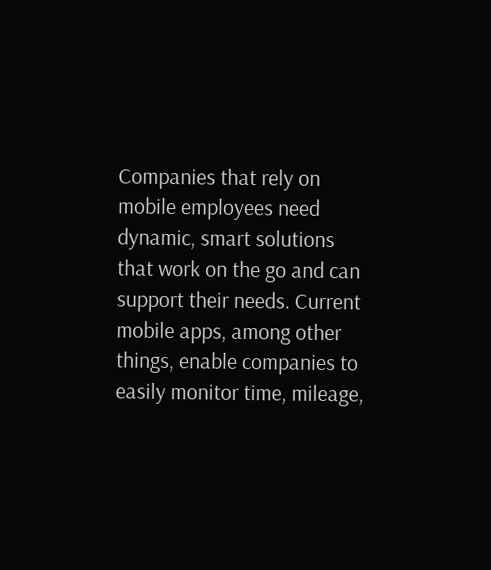Companies that rely on mobile employees need dynamic, smart solutions that work on the go and can support their needs. Current mobile apps, among other things, enable companies to easily monitor time, mileage,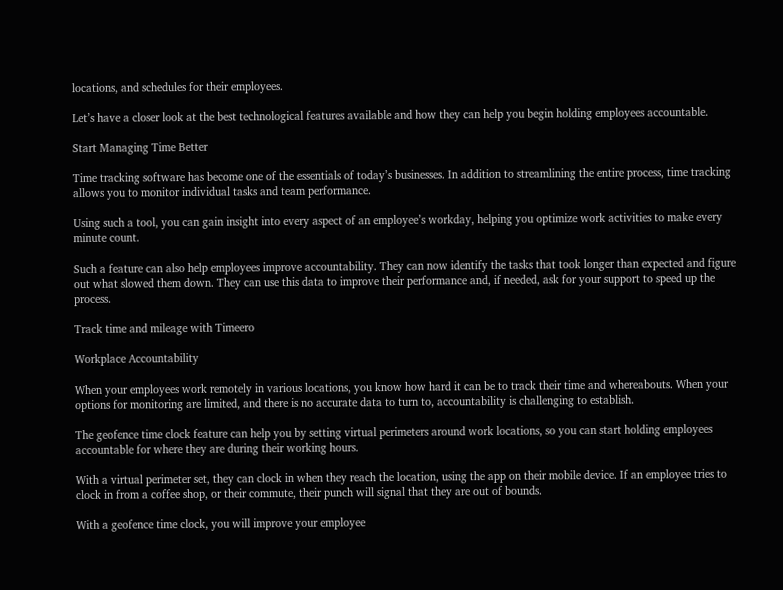locations, and schedules for their employees.

Let’s have a closer look at the best technological features available and how they can help you begin holding employees accountable.

Start Managing Time Better

Time tracking software has become one of the essentials of today’s businesses. In addition to streamlining the entire process, time tracking allows you to monitor individual tasks and team performance.

Using such a tool, you can gain insight into every aspect of an employee’s workday, helping you optimize work activities to make every minute count.

Such a feature can also help employees improve accountability. They can now identify the tasks that took longer than expected and figure out what slowed them down. They can use this data to improve their performance and, if needed, ask for your support to speed up the process.

Track time and mileage with Timeero

Workplace Accountability

When your employees work remotely in various locations, you know how hard it can be to track their time and whereabouts. When your options for monitoring are limited, and there is no accurate data to turn to, accountability is challenging to establish.

The geofence time clock feature can help you by setting virtual perimeters around work locations, so you can start holding employees accountable for where they are during their working hours.

With a virtual perimeter set, they can clock in when they reach the location, using the app on their mobile device. If an employee tries to clock in from a coffee shop, or their commute, their punch will signal that they are out of bounds.

With a geofence time clock, you will improve your employee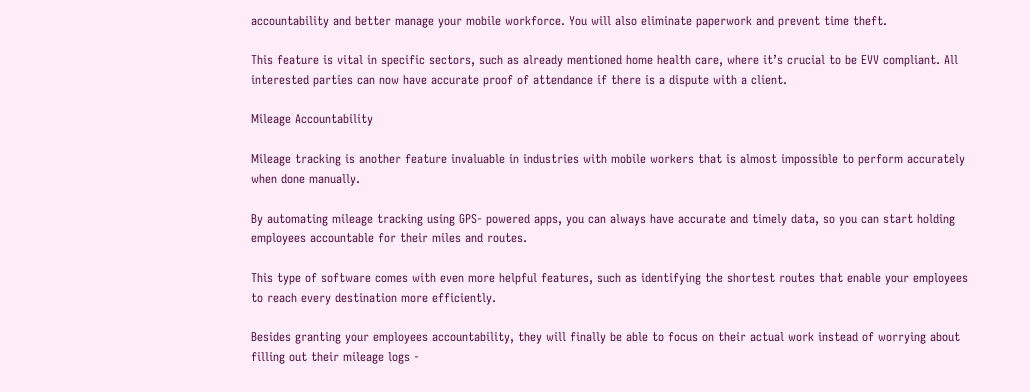accountability and better manage your mobile workforce. You will also eliminate paperwork and prevent time theft.

This feature is vital in specific sectors, such as already mentioned home health care, where it’s crucial to be EVV compliant. All interested parties can now have accurate proof of attendance if there is a dispute with a client.

Mileage Accountability

Mileage tracking is another feature invaluable in industries with mobile workers that is almost impossible to perform accurately when done manually.

By automating mileage tracking using GPS- powered apps, you can always have accurate and timely data, so you can start holding employees accountable for their miles and routes.

This type of software comes with even more helpful features, such as identifying the shortest routes that enable your employees to reach every destination more efficiently.

Besides granting your employees accountability, they will finally be able to focus on their actual work instead of worrying about filling out their mileage logs -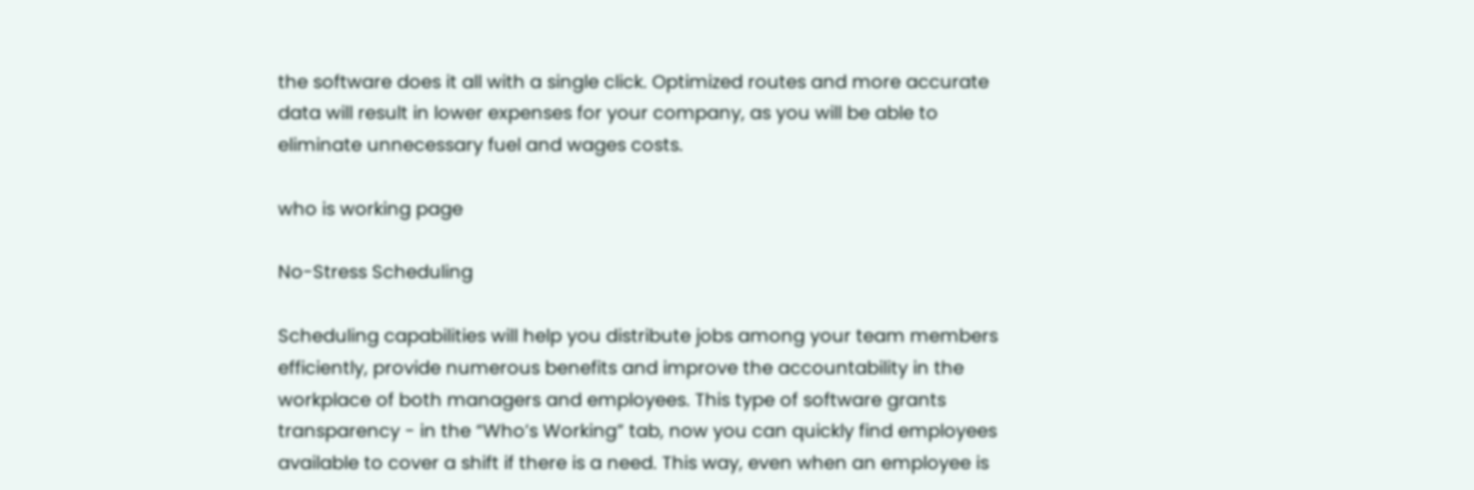the software does it all with a single click. Optimized routes and more accurate data will result in lower expenses for your company, as you will be able to eliminate unnecessary fuel and wages costs.

who is working page

No-Stress Scheduling

Scheduling capabilities will help you distribute jobs among your team members efficiently, provide numerous benefits and improve the accountability in the workplace of both managers and employees. This type of software grants transparency - in the “Who’s Working” tab, now you can quickly find employees available to cover a shift if there is a need. This way, even when an employee is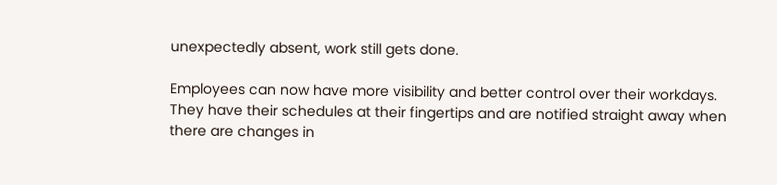unexpectedly absent, work still gets done.

Employees can now have more visibility and better control over their workdays. They have their schedules at their fingertips and are notified straight away when there are changes in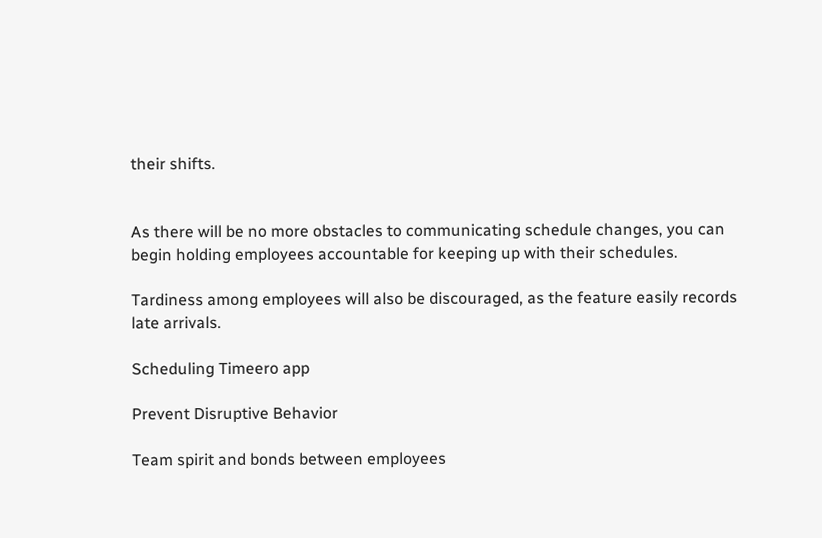their shifts.


As there will be no more obstacles to communicating schedule changes, you can begin holding employees accountable for keeping up with their schedules.

Tardiness among employees will also be discouraged, as the feature easily records late arrivals.

Scheduling Timeero app

Prevent Disruptive Behavior

Team spirit and bonds between employees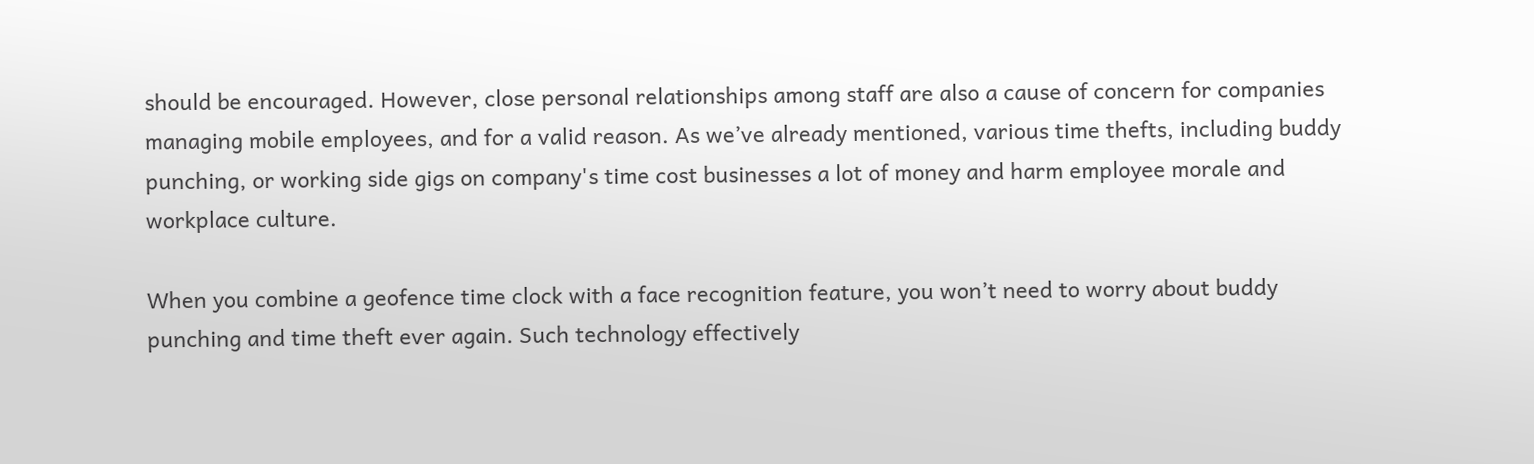should be encouraged. However, close personal relationships among staff are also a cause of concern for companies managing mobile employees, and for a valid reason. As we’ve already mentioned, various time thefts, including buddy punching, or working side gigs on company's time cost businesses a lot of money and harm employee morale and workplace culture.

When you combine a geofence time clock with a face recognition feature, you won’t need to worry about buddy punching and time theft ever again. Such technology effectively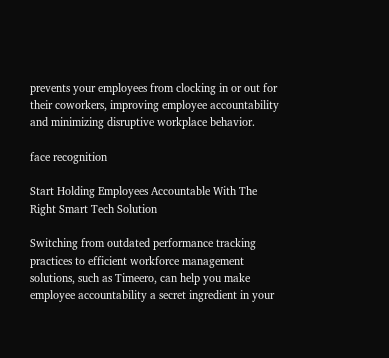prevents your employees from clocking in or out for their coworkers, improving employee accountability and minimizing disruptive workplace behavior.

face recognition

Start Holding Employees Accountable With The Right Smart Tech Solution

Switching from outdated performance tracking practices to efficient workforce management solutions, such as Timeero, can help you make employee accountability a secret ingredient in your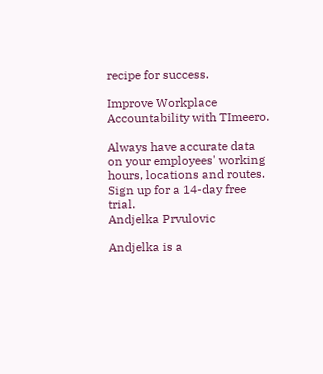recipe for success.

Improve Workplace Accountability with TImeero.

Always have accurate data on your employees' working hours, locations and routes.
Sign up for a 14-day free trial.
Andjelka Prvulovic

Andjelka is a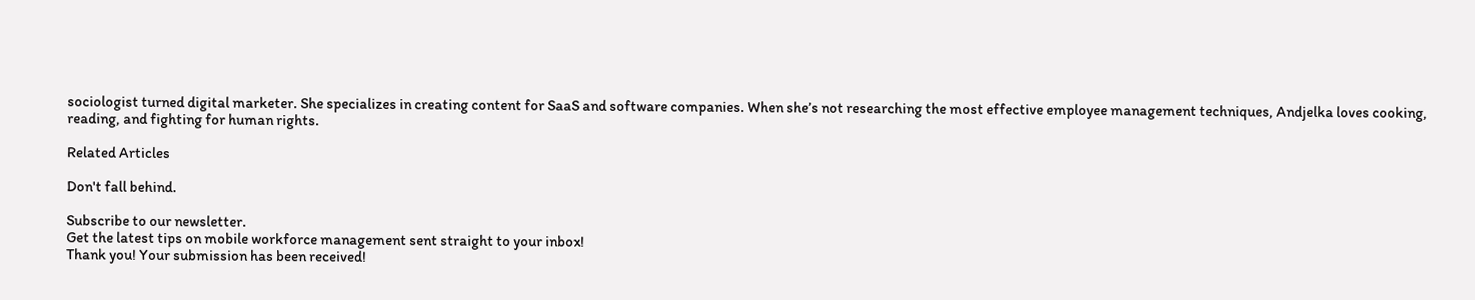sociologist turned digital marketer. She specializes in creating content for SaaS and software companies. When she’s not researching the most effective employee management techniques, Andjelka loves cooking, reading, and fighting for human rights.

Related Articles

Don't fall behind.

Subscribe to our newsletter.
Get the latest tips on mobile workforce management sent straight to your inbox!
Thank you! Your submission has been received!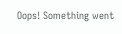Oops! Something went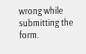wrong while submitting the form.